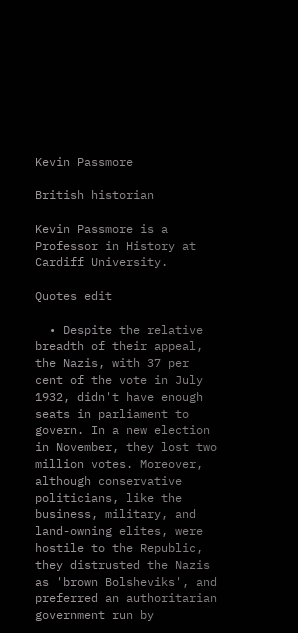Kevin Passmore

British historian

Kevin Passmore is a Professor in History at Cardiff University.

Quotes edit

  • Despite the relative breadth of their appeal, the Nazis, with 37 per cent of the vote in July 1932, didn't have enough seats in parliament to govern. In a new election in November, they lost two million votes. Moreover, although conservative politicians, like the business, military, and land-owning elites, were hostile to the Republic, they distrusted the Nazis as 'brown Bolsheviks', and preferred an authoritarian government run by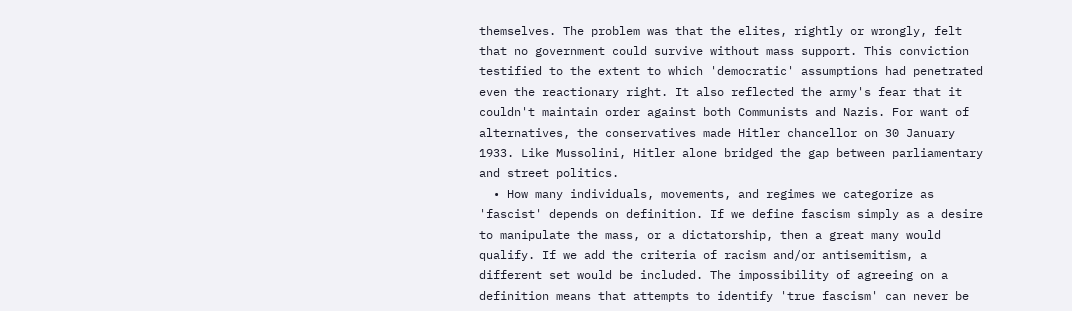themselves. The problem was that the elites, rightly or wrongly, felt that no government could survive without mass support. This conviction testified to the extent to which 'democratic' assumptions had penetrated even the reactionary right. It also reflected the army's fear that it couldn't maintain order against both Communists and Nazis. For want of alternatives, the conservatives made Hitler chancellor on 30 January 1933. Like Mussolini, Hitler alone bridged the gap between parliamentary and street politics.
  • How many individuals, movements, and regimes we categorize as 'fascist' depends on definition. If we define fascism simply as a desire to manipulate the mass, or a dictatorship, then a great many would qualify. If we add the criteria of racism and/or antisemitism, a different set would be included. The impossibility of agreeing on a definition means that attempts to identify 'true fascism' can never be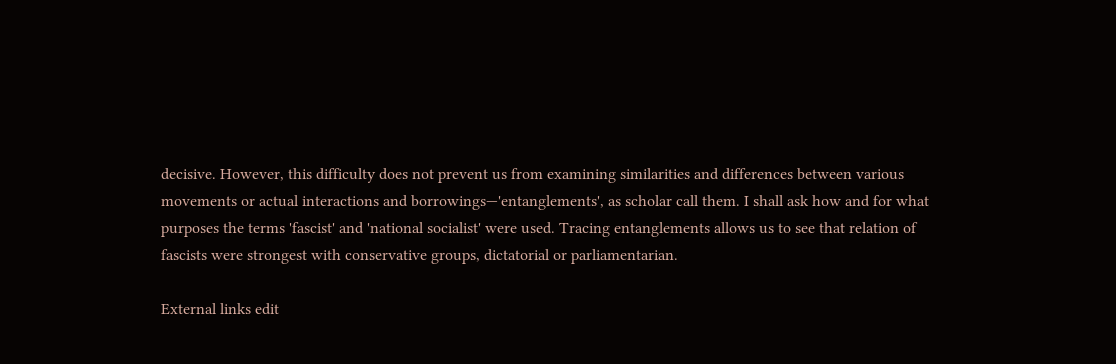decisive. However, this difficulty does not prevent us from examining similarities and differences between various movements or actual interactions and borrowings—'entanglements', as scholar call them. I shall ask how and for what purposes the terms 'fascist' and 'national socialist' were used. Tracing entanglements allows us to see that relation of fascists were strongest with conservative groups, dictatorial or parliamentarian.

External links edit